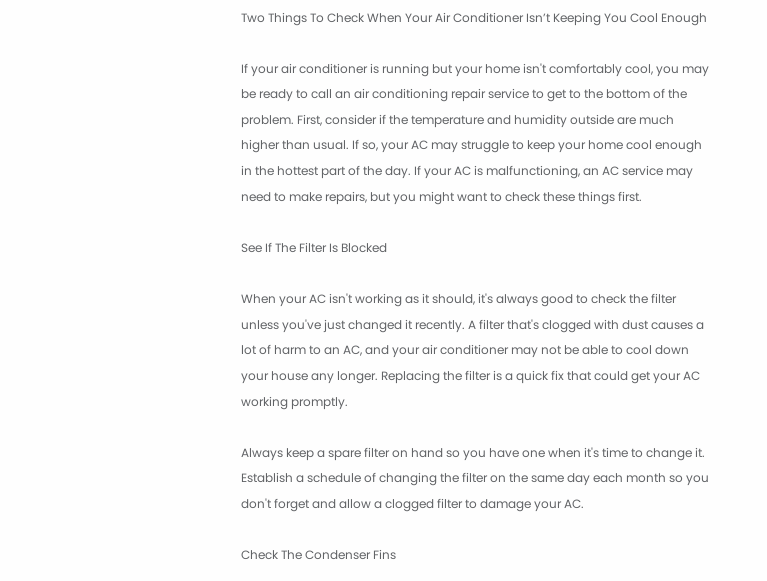Two Things To Check When Your Air Conditioner Isn’t Keeping You Cool Enough

If your air conditioner is running but your home isn't comfortably cool, you may be ready to call an air conditioning repair service to get to the bottom of the problem. First, consider if the temperature and humidity outside are much higher than usual. If so, your AC may struggle to keep your home cool enough in the hottest part of the day. If your AC is malfunctioning, an AC service may need to make repairs, but you might want to check these things first.

See If The Filter Is Blocked

When your AC isn't working as it should, it's always good to check the filter unless you've just changed it recently. A filter that's clogged with dust causes a lot of harm to an AC, and your air conditioner may not be able to cool down your house any longer. Replacing the filter is a quick fix that could get your AC working promptly.

Always keep a spare filter on hand so you have one when it's time to change it. Establish a schedule of changing the filter on the same day each month so you don't forget and allow a clogged filter to damage your AC.

Check The Condenser Fins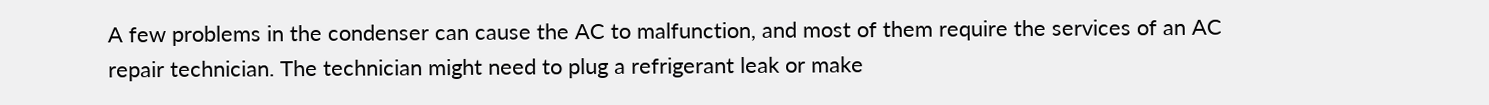A few problems in the condenser can cause the AC to malfunction, and most of them require the services of an AC repair technician. The technician might need to plug a refrigerant leak or make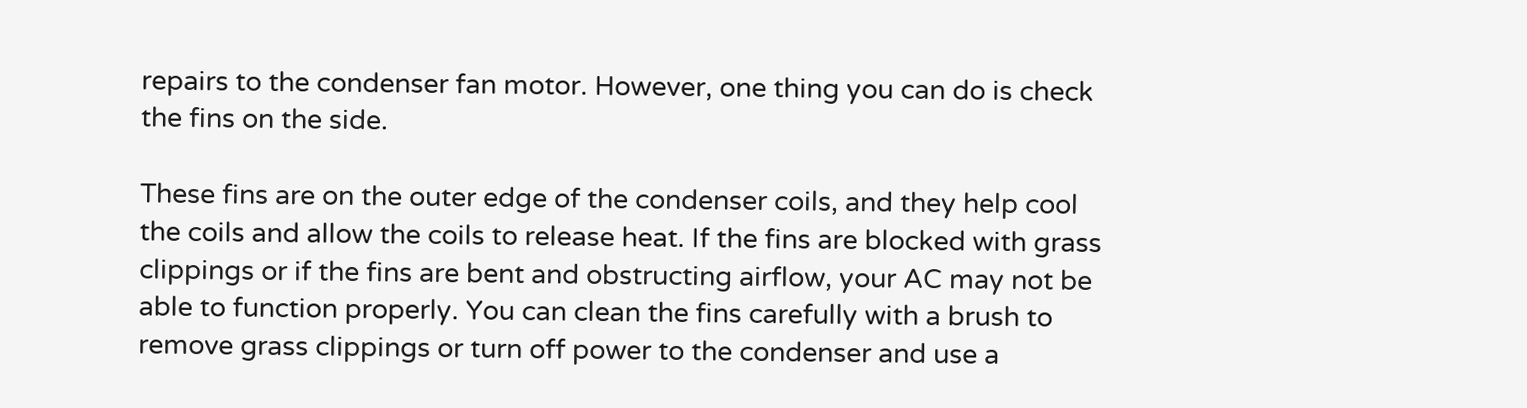repairs to the condenser fan motor. However, one thing you can do is check the fins on the side.

These fins are on the outer edge of the condenser coils, and they help cool the coils and allow the coils to release heat. If the fins are blocked with grass clippings or if the fins are bent and obstructing airflow, your AC may not be able to function properly. You can clean the fins carefully with a brush to remove grass clippings or turn off power to the condenser and use a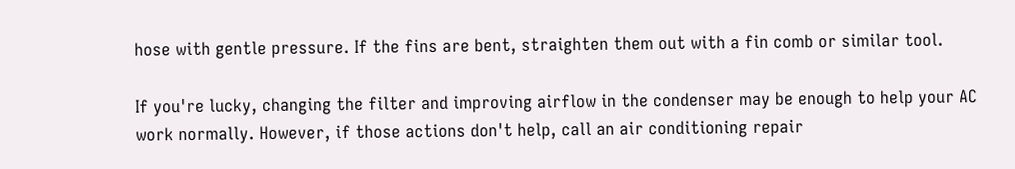hose with gentle pressure. If the fins are bent, straighten them out with a fin comb or similar tool.

If you're lucky, changing the filter and improving airflow in the condenser may be enough to help your AC work normally. However, if those actions don't help, call an air conditioning repair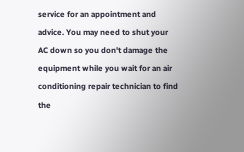service for an appointment and advice. You may need to shut your AC down so you don't damage the equipment while you wait for an air conditioning repair technician to find the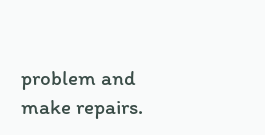problem and make repairs.